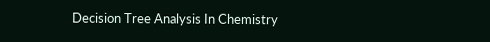Decision Tree Analysis In Chemistry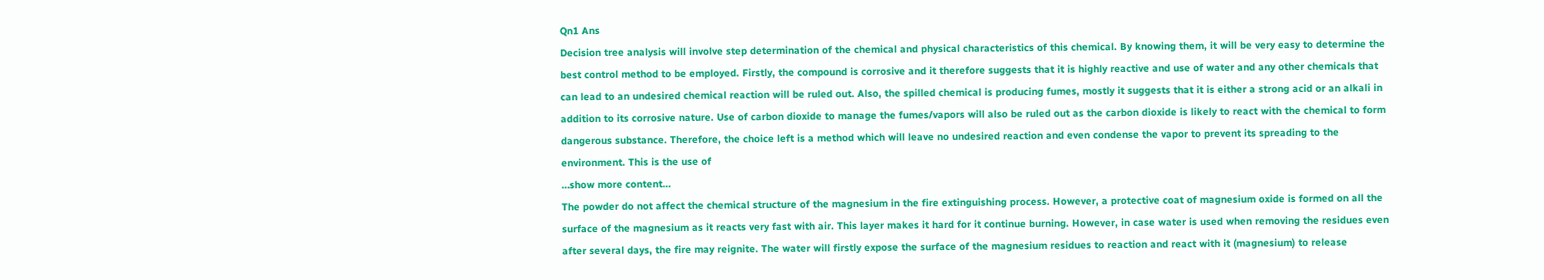Qn1 Ans
Decision tree analysis will involve step determination of the chemical and physical characteristics of this chemical. By knowing them, it will be very easy to determine the best control method to be employed. Firstly, the compound is corrosive and it therefore suggests that it is highly reactive and use of water and any other chemicals that can lead to an undesired chemical reaction will be ruled out. Also, the spilled chemical is producing fumes, mostly it suggests that it is either a strong acid or an alkali in addition to its corrosive nature. Use of carbon dioxide to manage the fumes/vapors will also be ruled out as the carbon dioxide is likely to react with the chemical to form dangerous substance. Therefore, the choice left is a method which will leave no undesired reaction and even condense the vapor to prevent its spreading to the environment. This is the use of
…show more content…
The powder do not affect the chemical structure of the magnesium in the fire extinguishing process. However, a protective coat of magnesium oxide is formed on all the surface of the magnesium as it reacts very fast with air. This layer makes it hard for it continue burning. However, in case water is used when removing the residues even after several days, the fire may reignite. The water will firstly expose the surface of the magnesium residues to reaction and react with it (magnesium) to release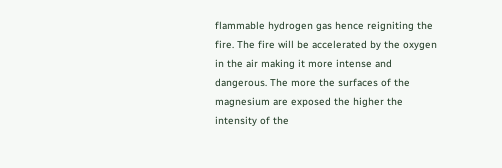flammable hydrogen gas hence reigniting the fire. The fire will be accelerated by the oxygen in the air making it more intense and dangerous. The more the surfaces of the magnesium are exposed the higher the intensity of the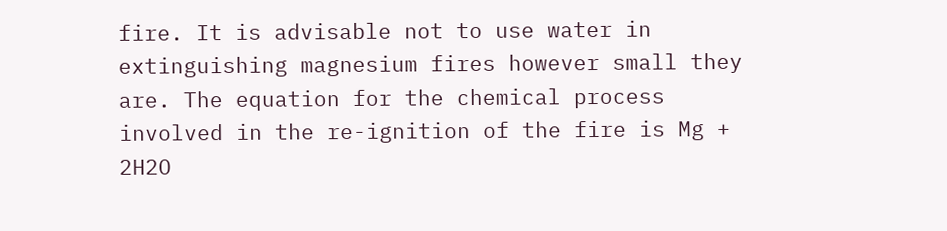fire. It is advisable not to use water in extinguishing magnesium fires however small they are. The equation for the chemical process involved in the re-ignition of the fire is Mg + 2H2O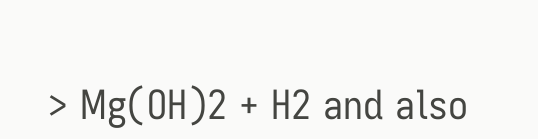> Mg(OH)2 + H2 and also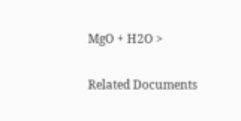MgO + H2O >

Related Documents